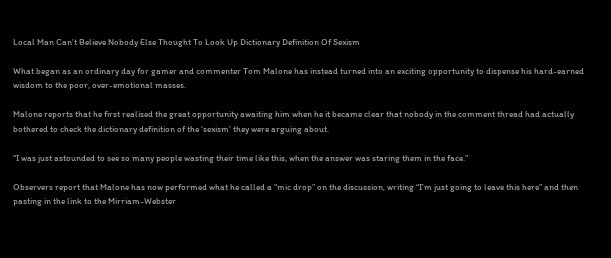Local Man Can’t Believe Nobody Else Thought To Look Up Dictionary Definition Of Sexism

What began as an ordinary day for gamer and commenter Tom Malone has instead turned into an exciting opportunity to dispense his hard-earned wisdom to the poor, over-emotional masses.

Malone reports that he first realised the great opportunity awaiting him when he it became clear that nobody in the comment thread had actually bothered to check the dictionary definition of the ‘sexism’ they were arguing about.

“I was just astounded to see so many people wasting their time like this, when the answer was staring them in the face.”

Observers report that Malone has now performed what he called a “mic drop” on the discussion, writing “I’m just going to leave this here” and then pasting in the link to the Mirriam-Webster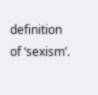definition of ‘sexism’.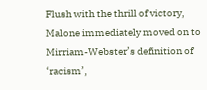Flush with the thrill of victory, Malone immediately moved on to Mirriam-Webster’s definition of ‘racism’,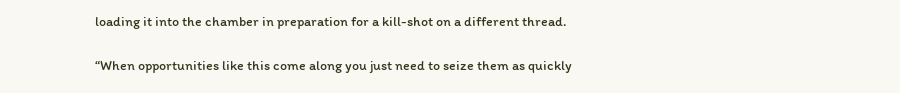loading it into the chamber in preparation for a kill-shot on a different thread.

“When opportunities like this come along you just need to seize them as quickly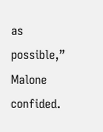as possible,” Malone confided.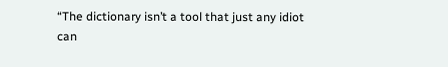“The dictionary isn’t a tool that just any idiot can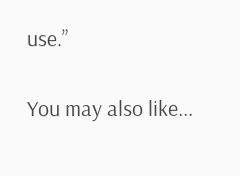use.”

You may also like...